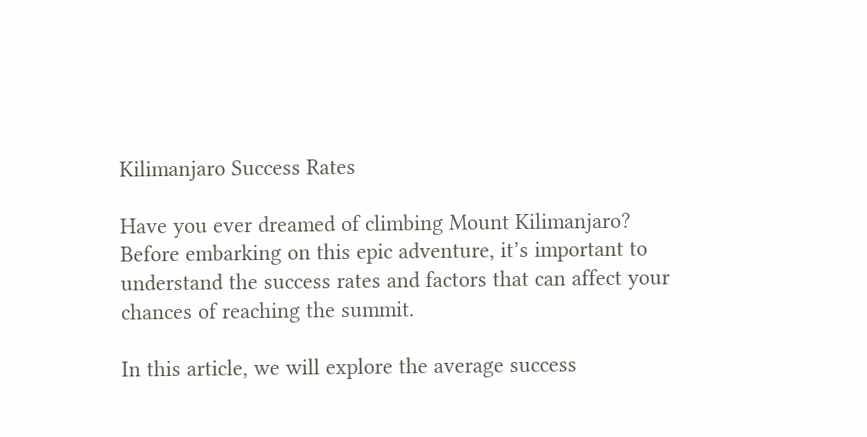Kilimanjaro Success Rates

Have you ever dreamed of climbing Mount Kilimanjaro? Before embarking on this epic adventure, it’s important to understand the success rates and factors that can affect your chances of reaching the summit.

In this article, we will explore the average success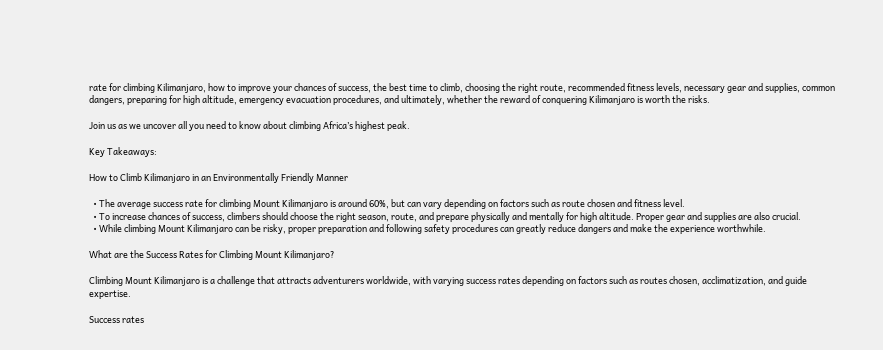rate for climbing Kilimanjaro, how to improve your chances of success, the best time to climb, choosing the right route, recommended fitness levels, necessary gear and supplies, common dangers, preparing for high altitude, emergency evacuation procedures, and ultimately, whether the reward of conquering Kilimanjaro is worth the risks.

Join us as we uncover all you need to know about climbing Africa’s highest peak.

Key Takeaways:

How to Climb Kilimanjaro in an Environmentally Friendly Manner

  • The average success rate for climbing Mount Kilimanjaro is around 60%, but can vary depending on factors such as route chosen and fitness level.
  • To increase chances of success, climbers should choose the right season, route, and prepare physically and mentally for high altitude. Proper gear and supplies are also crucial.
  • While climbing Mount Kilimanjaro can be risky, proper preparation and following safety procedures can greatly reduce dangers and make the experience worthwhile.

What are the Success Rates for Climbing Mount Kilimanjaro?

Climbing Mount Kilimanjaro is a challenge that attracts adventurers worldwide, with varying success rates depending on factors such as routes chosen, acclimatization, and guide expertise.

Success rates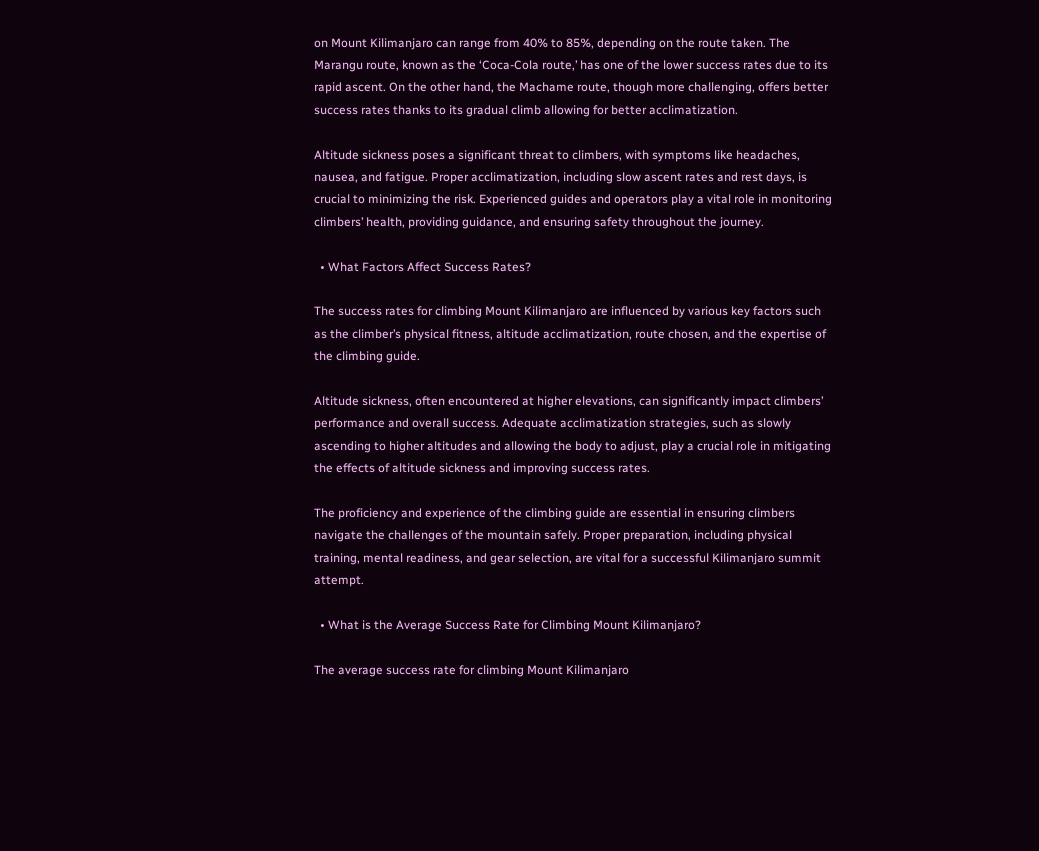on Mount Kilimanjaro can range from 40% to 85%, depending on the route taken. The Marangu route, known as the ‘Coca-Cola route,’ has one of the lower success rates due to its rapid ascent. On the other hand, the Machame route, though more challenging, offers better success rates thanks to its gradual climb allowing for better acclimatization.

Altitude sickness poses a significant threat to climbers, with symptoms like headaches, nausea, and fatigue. Proper acclimatization, including slow ascent rates and rest days, is crucial to minimizing the risk. Experienced guides and operators play a vital role in monitoring climbers’ health, providing guidance, and ensuring safety throughout the journey.

  • What Factors Affect Success Rates?

The success rates for climbing Mount Kilimanjaro are influenced by various key factors such as the climber’s physical fitness, altitude acclimatization, route chosen, and the expertise of the climbing guide.

Altitude sickness, often encountered at higher elevations, can significantly impact climbers’ performance and overall success. Adequate acclimatization strategies, such as slowly ascending to higher altitudes and allowing the body to adjust, play a crucial role in mitigating the effects of altitude sickness and improving success rates.

The proficiency and experience of the climbing guide are essential in ensuring climbers navigate the challenges of the mountain safely. Proper preparation, including physical training, mental readiness, and gear selection, are vital for a successful Kilimanjaro summit attempt.

  • What is the Average Success Rate for Climbing Mount Kilimanjaro?

The average success rate for climbing Mount Kilimanjaro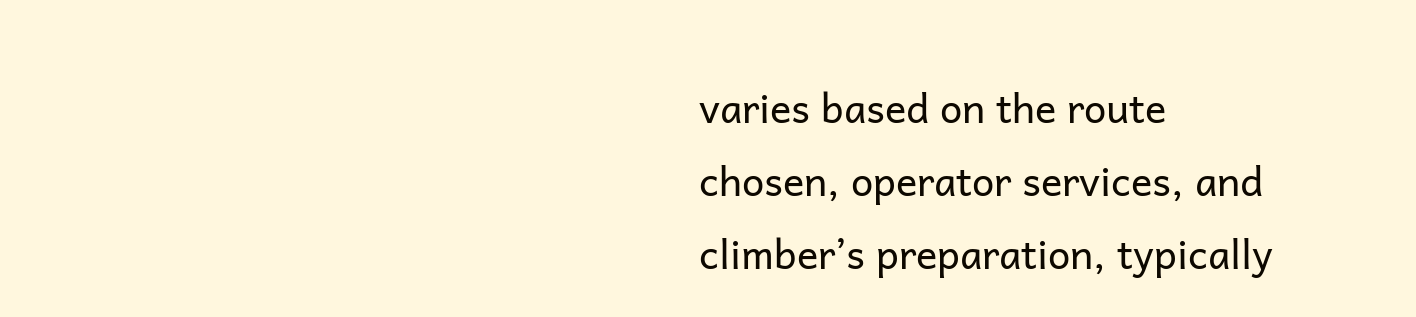varies based on the route chosen, operator services, and climber’s preparation, typically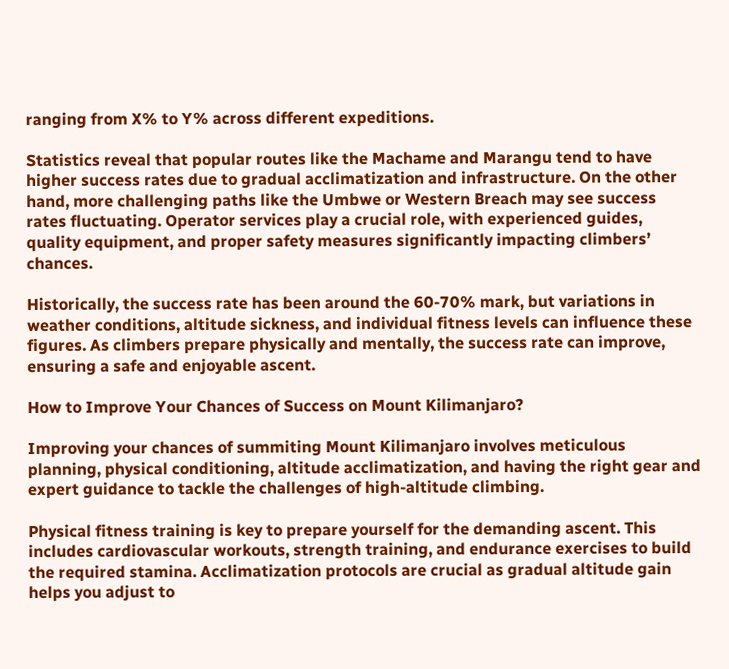ranging from X% to Y% across different expeditions.

Statistics reveal that popular routes like the Machame and Marangu tend to have higher success rates due to gradual acclimatization and infrastructure. On the other hand, more challenging paths like the Umbwe or Western Breach may see success rates fluctuating. Operator services play a crucial role, with experienced guides, quality equipment, and proper safety measures significantly impacting climbers’ chances.

Historically, the success rate has been around the 60-70% mark, but variations in weather conditions, altitude sickness, and individual fitness levels can influence these figures. As climbers prepare physically and mentally, the success rate can improve, ensuring a safe and enjoyable ascent.

How to Improve Your Chances of Success on Mount Kilimanjaro?

Improving your chances of summiting Mount Kilimanjaro involves meticulous planning, physical conditioning, altitude acclimatization, and having the right gear and expert guidance to tackle the challenges of high-altitude climbing.

Physical fitness training is key to prepare yourself for the demanding ascent. This includes cardiovascular workouts, strength training, and endurance exercises to build the required stamina. Acclimatization protocols are crucial as gradual altitude gain helps you adjust to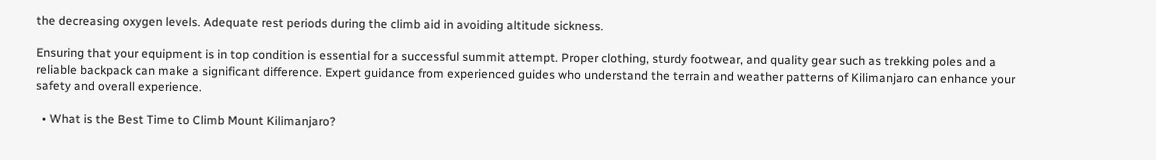the decreasing oxygen levels. Adequate rest periods during the climb aid in avoiding altitude sickness.

Ensuring that your equipment is in top condition is essential for a successful summit attempt. Proper clothing, sturdy footwear, and quality gear such as trekking poles and a reliable backpack can make a significant difference. Expert guidance from experienced guides who understand the terrain and weather patterns of Kilimanjaro can enhance your safety and overall experience.

  • What is the Best Time to Climb Mount Kilimanjaro?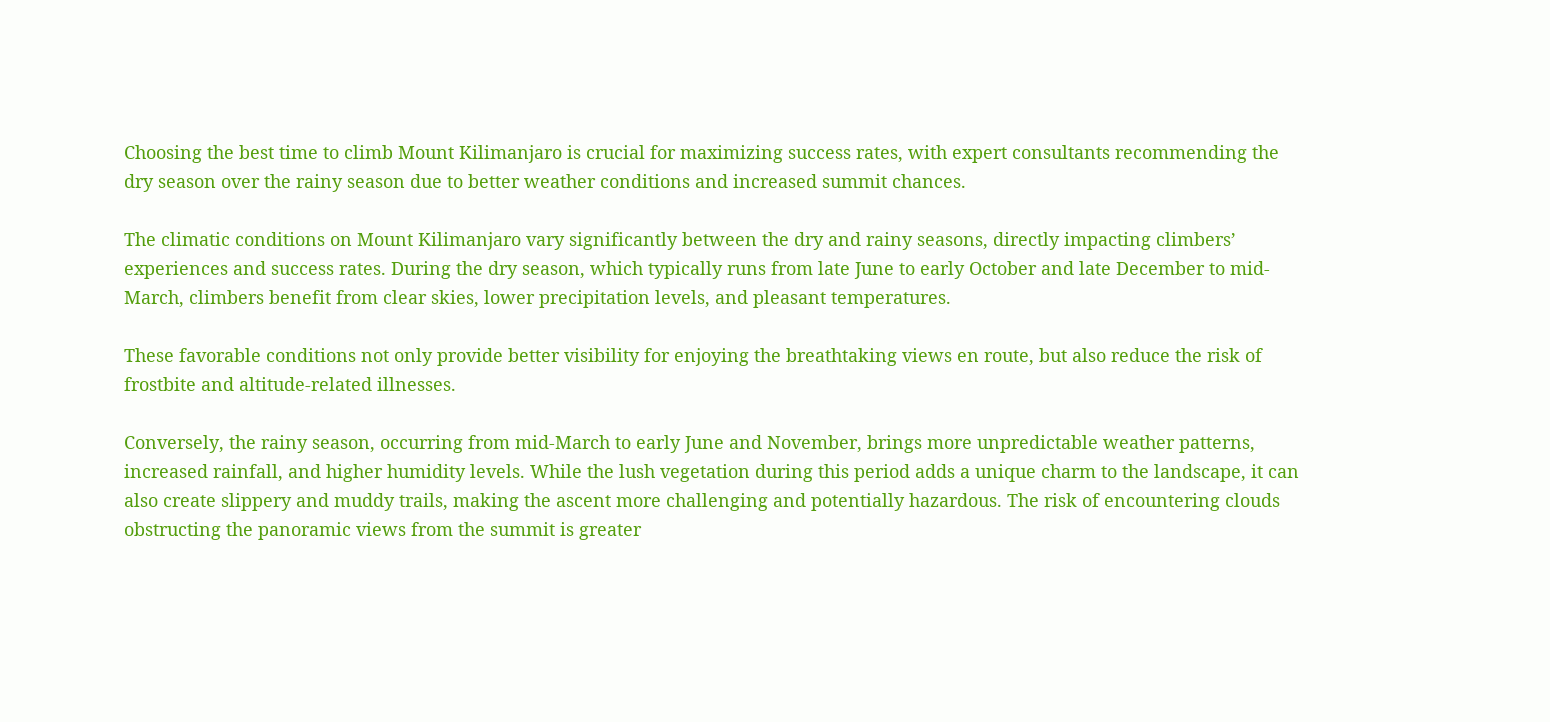Choosing the best time to climb Mount Kilimanjaro is crucial for maximizing success rates, with expert consultants recommending the dry season over the rainy season due to better weather conditions and increased summit chances.

The climatic conditions on Mount Kilimanjaro vary significantly between the dry and rainy seasons, directly impacting climbers’ experiences and success rates. During the dry season, which typically runs from late June to early October and late December to mid-March, climbers benefit from clear skies, lower precipitation levels, and pleasant temperatures.

These favorable conditions not only provide better visibility for enjoying the breathtaking views en route, but also reduce the risk of frostbite and altitude-related illnesses.

Conversely, the rainy season, occurring from mid-March to early June and November, brings more unpredictable weather patterns, increased rainfall, and higher humidity levels. While the lush vegetation during this period adds a unique charm to the landscape, it can also create slippery and muddy trails, making the ascent more challenging and potentially hazardous. The risk of encountering clouds obstructing the panoramic views from the summit is greater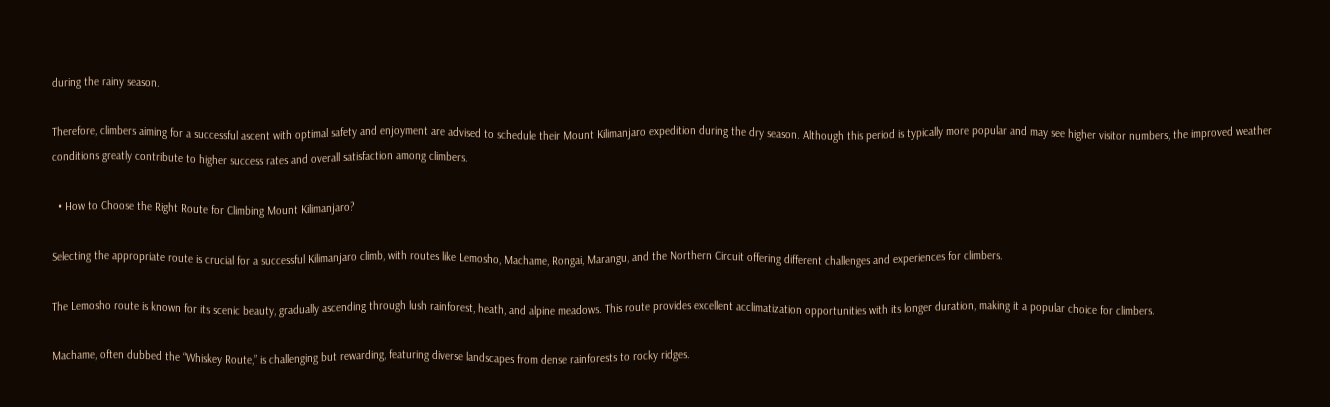during the rainy season.

Therefore, climbers aiming for a successful ascent with optimal safety and enjoyment are advised to schedule their Mount Kilimanjaro expedition during the dry season. Although this period is typically more popular and may see higher visitor numbers, the improved weather conditions greatly contribute to higher success rates and overall satisfaction among climbers.

  • How to Choose the Right Route for Climbing Mount Kilimanjaro?

Selecting the appropriate route is crucial for a successful Kilimanjaro climb, with routes like Lemosho, Machame, Rongai, Marangu, and the Northern Circuit offering different challenges and experiences for climbers.

The Lemosho route is known for its scenic beauty, gradually ascending through lush rainforest, heath, and alpine meadows. This route provides excellent acclimatization opportunities with its longer duration, making it a popular choice for climbers.

Machame, often dubbed the “Whiskey Route,” is challenging but rewarding, featuring diverse landscapes from dense rainforests to rocky ridges.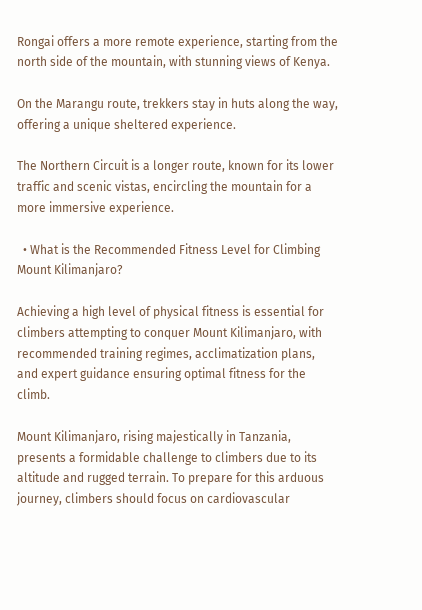Rongai offers a more remote experience, starting from the north side of the mountain, with stunning views of Kenya.

On the Marangu route, trekkers stay in huts along the way, offering a unique sheltered experience.

The Northern Circuit is a longer route, known for its lower traffic and scenic vistas, encircling the mountain for a more immersive experience.

  • What is the Recommended Fitness Level for Climbing Mount Kilimanjaro?

Achieving a high level of physical fitness is essential for climbers attempting to conquer Mount Kilimanjaro, with recommended training regimes, acclimatization plans, and expert guidance ensuring optimal fitness for the climb.

Mount Kilimanjaro, rising majestically in Tanzania, presents a formidable challenge to climbers due to its altitude and rugged terrain. To prepare for this arduous journey, climbers should focus on cardiovascular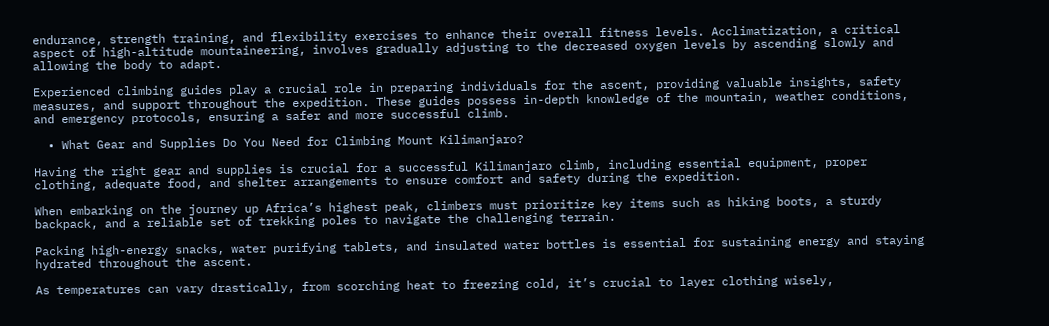endurance, strength training, and flexibility exercises to enhance their overall fitness levels. Acclimatization, a critical aspect of high-altitude mountaineering, involves gradually adjusting to the decreased oxygen levels by ascending slowly and allowing the body to adapt.

Experienced climbing guides play a crucial role in preparing individuals for the ascent, providing valuable insights, safety measures, and support throughout the expedition. These guides possess in-depth knowledge of the mountain, weather conditions, and emergency protocols, ensuring a safer and more successful climb.

  • What Gear and Supplies Do You Need for Climbing Mount Kilimanjaro?

Having the right gear and supplies is crucial for a successful Kilimanjaro climb, including essential equipment, proper clothing, adequate food, and shelter arrangements to ensure comfort and safety during the expedition.

When embarking on the journey up Africa’s highest peak, climbers must prioritize key items such as hiking boots, a sturdy backpack, and a reliable set of trekking poles to navigate the challenging terrain.

Packing high-energy snacks, water purifying tablets, and insulated water bottles is essential for sustaining energy and staying hydrated throughout the ascent.

As temperatures can vary drastically, from scorching heat to freezing cold, it’s crucial to layer clothing wisely,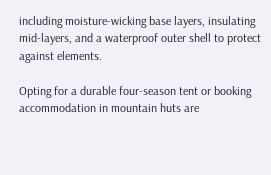including moisture-wicking base layers, insulating mid-layers, and a waterproof outer shell to protect against elements.

Opting for a durable four-season tent or booking accommodation in mountain huts are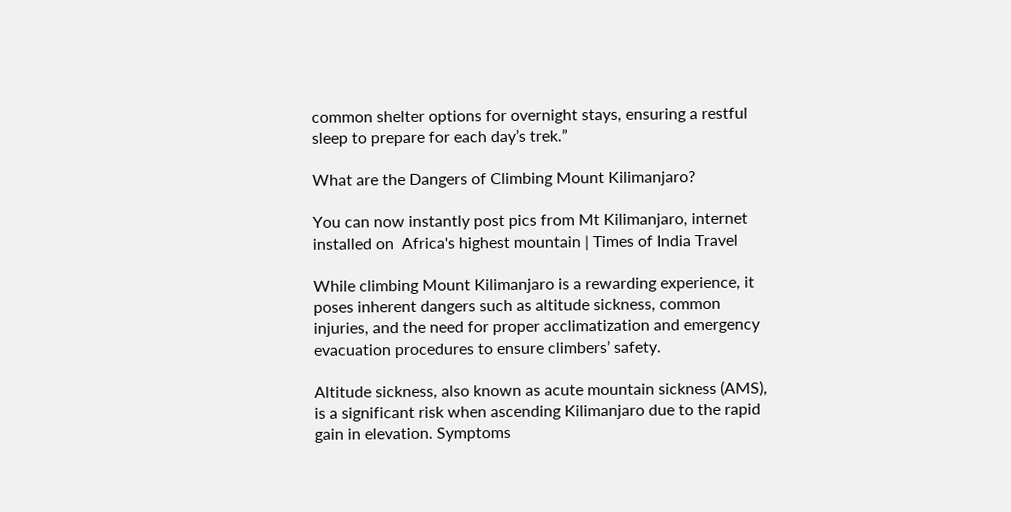common shelter options for overnight stays, ensuring a restful sleep to prepare for each day’s trek.”

What are the Dangers of Climbing Mount Kilimanjaro?

You can now instantly post pics from Mt Kilimanjaro, internet installed on  Africa's highest mountain | Times of India Travel

While climbing Mount Kilimanjaro is a rewarding experience, it poses inherent dangers such as altitude sickness, common injuries, and the need for proper acclimatization and emergency evacuation procedures to ensure climbers’ safety.

Altitude sickness, also known as acute mountain sickness (AMS), is a significant risk when ascending Kilimanjaro due to the rapid gain in elevation. Symptoms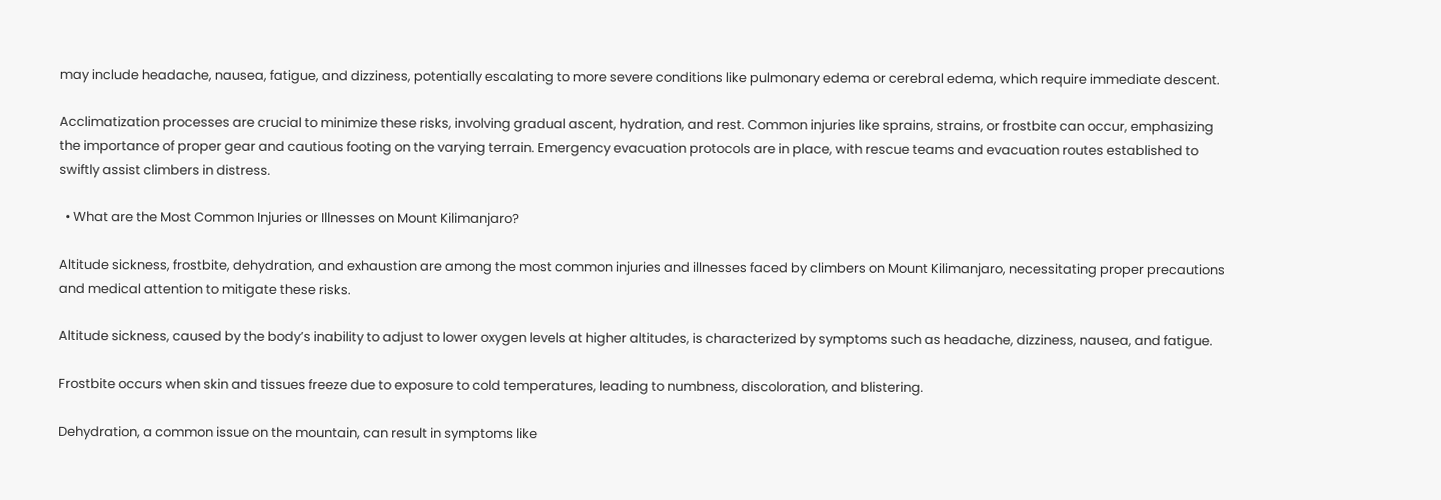may include headache, nausea, fatigue, and dizziness, potentially escalating to more severe conditions like pulmonary edema or cerebral edema, which require immediate descent.

Acclimatization processes are crucial to minimize these risks, involving gradual ascent, hydration, and rest. Common injuries like sprains, strains, or frostbite can occur, emphasizing the importance of proper gear and cautious footing on the varying terrain. Emergency evacuation protocols are in place, with rescue teams and evacuation routes established to swiftly assist climbers in distress.

  • What are the Most Common Injuries or Illnesses on Mount Kilimanjaro?

Altitude sickness, frostbite, dehydration, and exhaustion are among the most common injuries and illnesses faced by climbers on Mount Kilimanjaro, necessitating proper precautions and medical attention to mitigate these risks.

Altitude sickness, caused by the body’s inability to adjust to lower oxygen levels at higher altitudes, is characterized by symptoms such as headache, dizziness, nausea, and fatigue.

Frostbite occurs when skin and tissues freeze due to exposure to cold temperatures, leading to numbness, discoloration, and blistering.

Dehydration, a common issue on the mountain, can result in symptoms like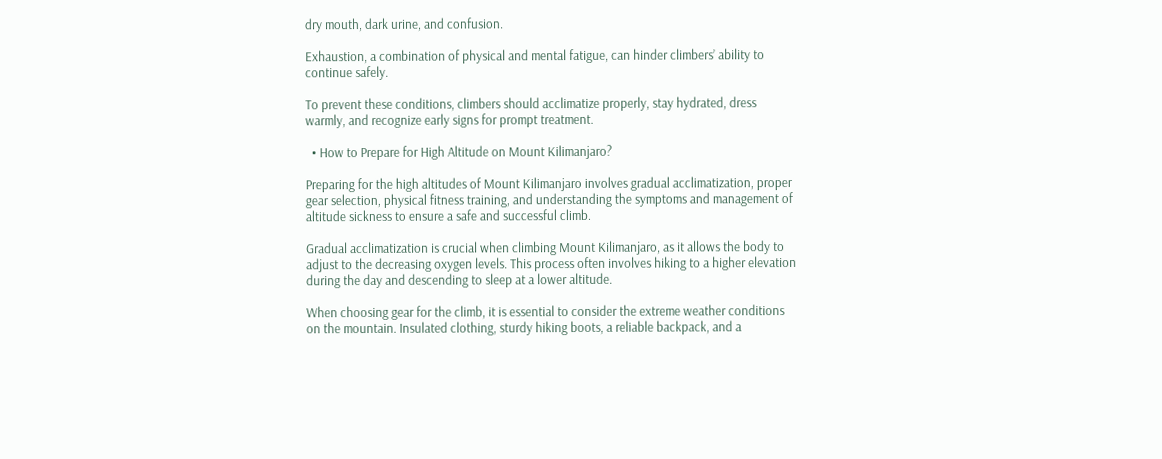dry mouth, dark urine, and confusion.

Exhaustion, a combination of physical and mental fatigue, can hinder climbers’ ability to continue safely.

To prevent these conditions, climbers should acclimatize properly, stay hydrated, dress warmly, and recognize early signs for prompt treatment.

  • How to Prepare for High Altitude on Mount Kilimanjaro?

Preparing for the high altitudes of Mount Kilimanjaro involves gradual acclimatization, proper gear selection, physical fitness training, and understanding the symptoms and management of altitude sickness to ensure a safe and successful climb.

Gradual acclimatization is crucial when climbing Mount Kilimanjaro, as it allows the body to adjust to the decreasing oxygen levels. This process often involves hiking to a higher elevation during the day and descending to sleep at a lower altitude.

When choosing gear for the climb, it is essential to consider the extreme weather conditions on the mountain. Insulated clothing, sturdy hiking boots, a reliable backpack, and a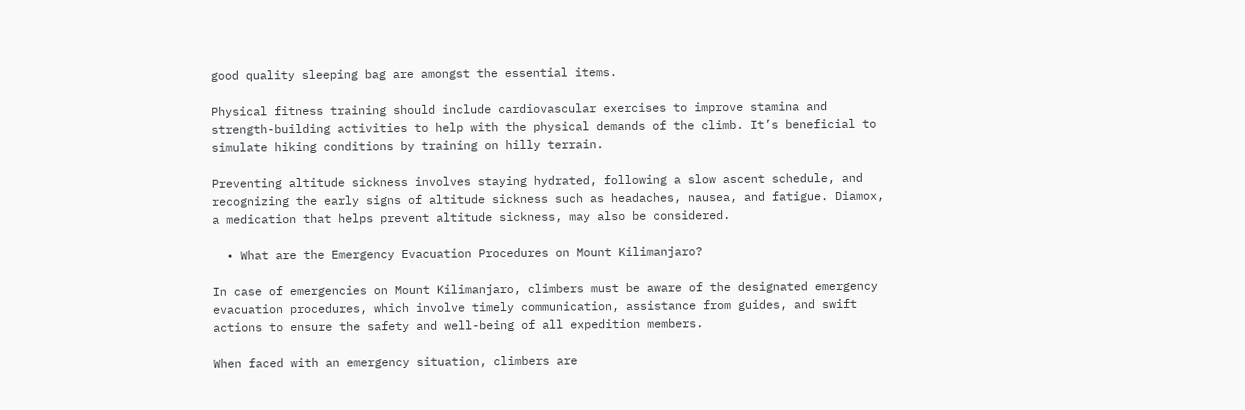good quality sleeping bag are amongst the essential items.

Physical fitness training should include cardiovascular exercises to improve stamina and strength-building activities to help with the physical demands of the climb. It’s beneficial to simulate hiking conditions by training on hilly terrain.

Preventing altitude sickness involves staying hydrated, following a slow ascent schedule, and recognizing the early signs of altitude sickness such as headaches, nausea, and fatigue. Diamox, a medication that helps prevent altitude sickness, may also be considered.

  • What are the Emergency Evacuation Procedures on Mount Kilimanjaro?

In case of emergencies on Mount Kilimanjaro, climbers must be aware of the designated emergency evacuation procedures, which involve timely communication, assistance from guides, and swift actions to ensure the safety and well-being of all expedition members.

When faced with an emergency situation, climbers are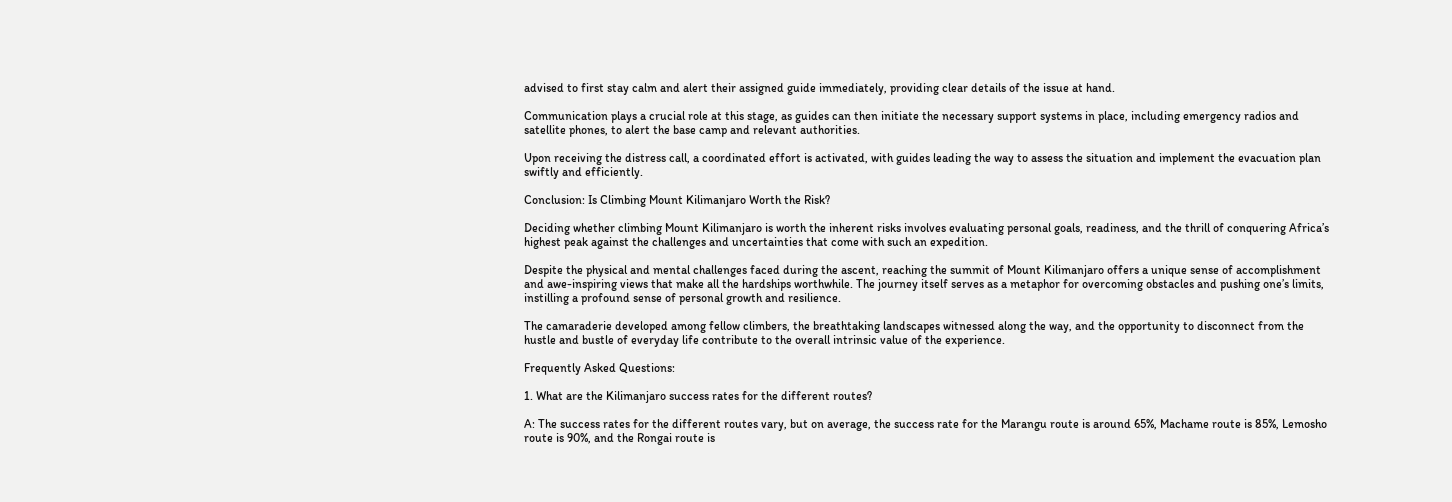advised to first stay calm and alert their assigned guide immediately, providing clear details of the issue at hand.

Communication plays a crucial role at this stage, as guides can then initiate the necessary support systems in place, including emergency radios and satellite phones, to alert the base camp and relevant authorities.

Upon receiving the distress call, a coordinated effort is activated, with guides leading the way to assess the situation and implement the evacuation plan swiftly and efficiently.

Conclusion: Is Climbing Mount Kilimanjaro Worth the Risk?

Deciding whether climbing Mount Kilimanjaro is worth the inherent risks involves evaluating personal goals, readiness, and the thrill of conquering Africa’s highest peak against the challenges and uncertainties that come with such an expedition.

Despite the physical and mental challenges faced during the ascent, reaching the summit of Mount Kilimanjaro offers a unique sense of accomplishment and awe-inspiring views that make all the hardships worthwhile. The journey itself serves as a metaphor for overcoming obstacles and pushing one’s limits, instilling a profound sense of personal growth and resilience.

The camaraderie developed among fellow climbers, the breathtaking landscapes witnessed along the way, and the opportunity to disconnect from the hustle and bustle of everyday life contribute to the overall intrinsic value of the experience.

Frequently Asked Questions:

1. What are the Kilimanjaro success rates for the different routes?

A: The success rates for the different routes vary, but on average, the success rate for the Marangu route is around 65%, Machame route is 85%, Lemosho route is 90%, and the Rongai route is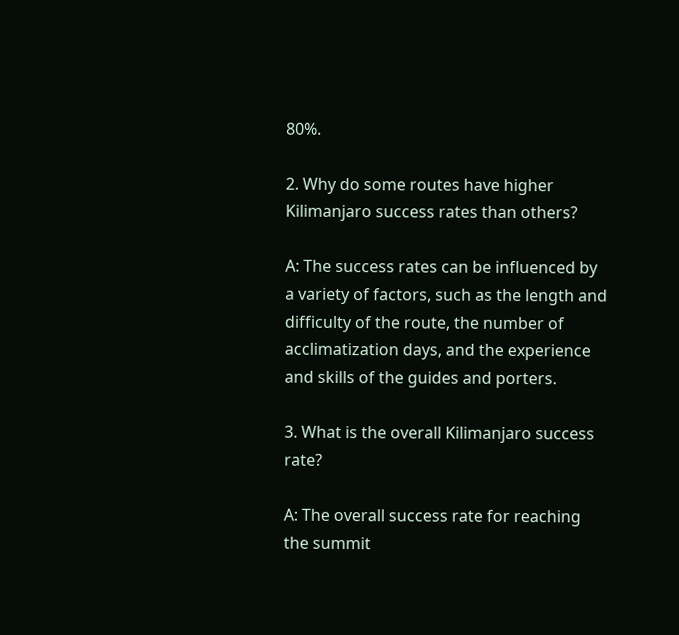80%.

2. Why do some routes have higher Kilimanjaro success rates than others?

A: The success rates can be influenced by a variety of factors, such as the length and difficulty of the route, the number of acclimatization days, and the experience and skills of the guides and porters.

3. What is the overall Kilimanjaro success rate?

A: The overall success rate for reaching the summit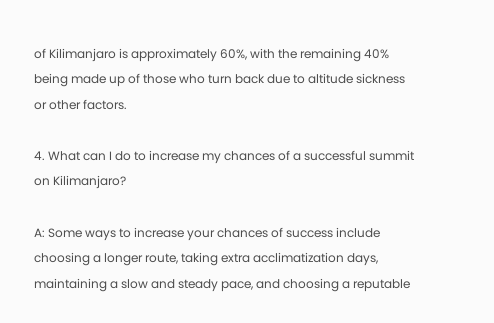of Kilimanjaro is approximately 60%, with the remaining 40% being made up of those who turn back due to altitude sickness or other factors.

4. What can I do to increase my chances of a successful summit on Kilimanjaro?

A: Some ways to increase your chances of success include choosing a longer route, taking extra acclimatization days, maintaining a slow and steady pace, and choosing a reputable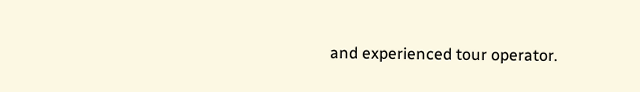and experienced tour operator.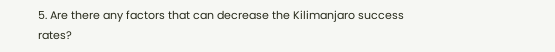5. Are there any factors that can decrease the Kilimanjaro success rates?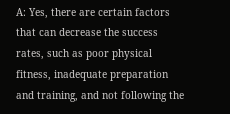A: Yes, there are certain factors that can decrease the success rates, such as poor physical fitness, inadequate preparation and training, and not following the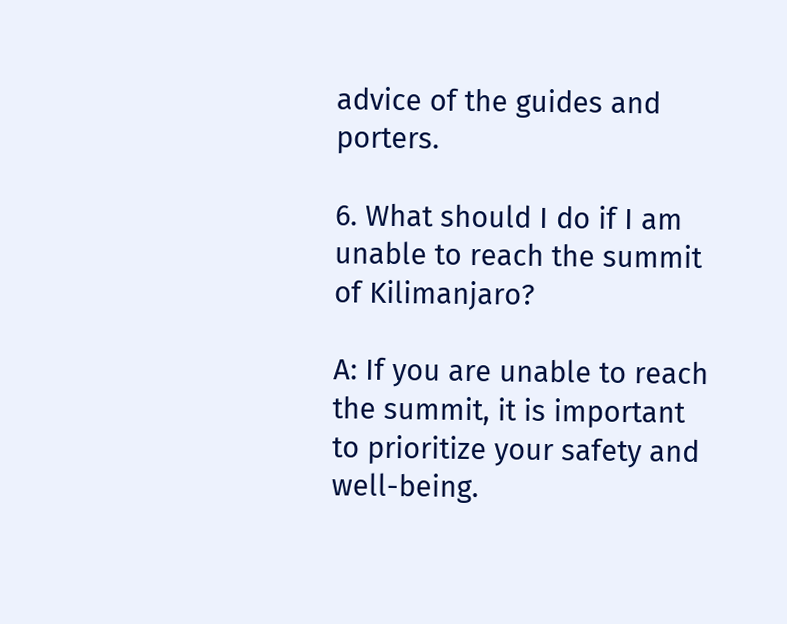advice of the guides and porters.

6. What should I do if I am unable to reach the summit of Kilimanjaro?

A: If you are unable to reach the summit, it is important to prioritize your safety and well-being.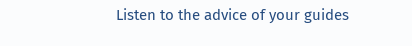Listen to the advice of your guides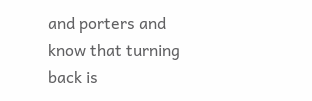and porters and know that turning back is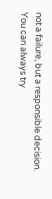not a failure, but a responsible decision. You can always try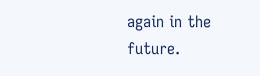again in the future.